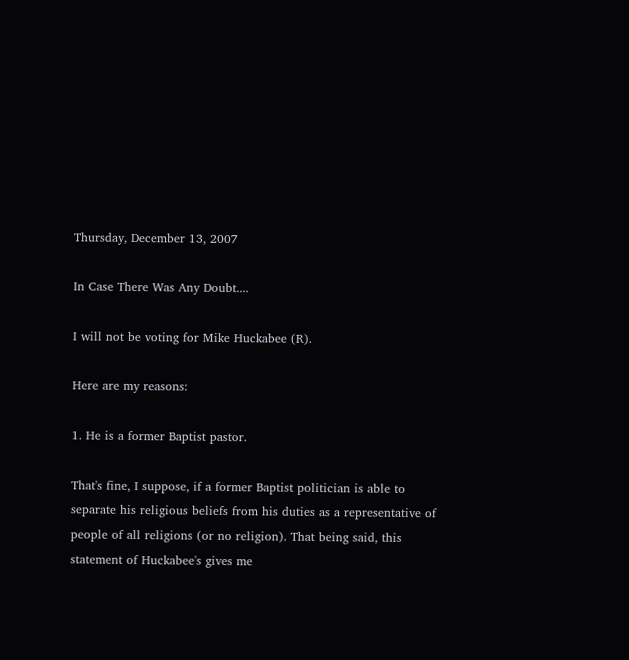Thursday, December 13, 2007

In Case There Was Any Doubt....

I will not be voting for Mike Huckabee (R).

Here are my reasons:

1. He is a former Baptist pastor.

That's fine, I suppose, if a former Baptist politician is able to separate his religious beliefs from his duties as a representative of people of all religions (or no religion). That being said, this statement of Huckabee's gives me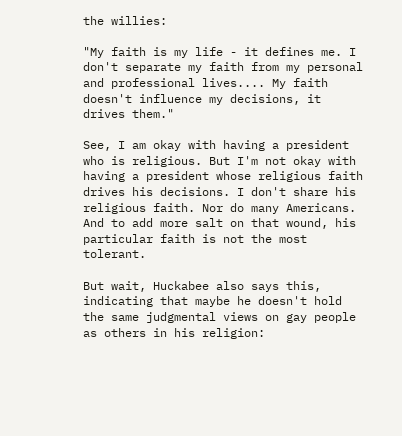the willies:

"My faith is my life - it defines me. I don't separate my faith from my personal and professional lives.... My faith doesn't influence my decisions, it drives them."

See, I am okay with having a president who is religious. But I'm not okay with having a president whose religious faith drives his decisions. I don't share his religious faith. Nor do many Americans. And to add more salt on that wound, his particular faith is not the most tolerant.

But wait, Huckabee also says this, indicating that maybe he doesn't hold the same judgmental views on gay people as others in his religion: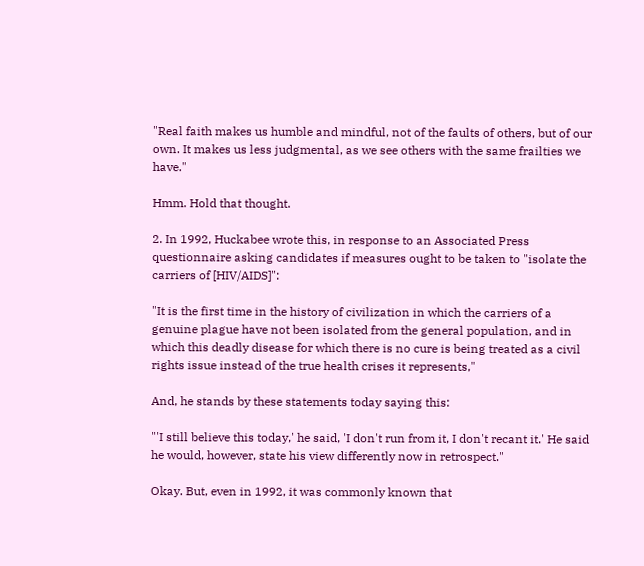"Real faith makes us humble and mindful, not of the faults of others, but of our own. It makes us less judgmental, as we see others with the same frailties we have."

Hmm. Hold that thought.

2. In 1992, Huckabee wrote this, in response to an Associated Press questionnaire asking candidates if measures ought to be taken to "isolate the carriers of [HIV/AIDS]":

"It is the first time in the history of civilization in which the carriers of a genuine plague have not been isolated from the general population, and in which this deadly disease for which there is no cure is being treated as a civil rights issue instead of the true health crises it represents,"

And, he stands by these statements today saying this:

"'I still believe this today,' he said, 'I don't run from it, I don't recant it.' He said he would, however, state his view differently now in retrospect."

Okay. But, even in 1992, it was commonly known that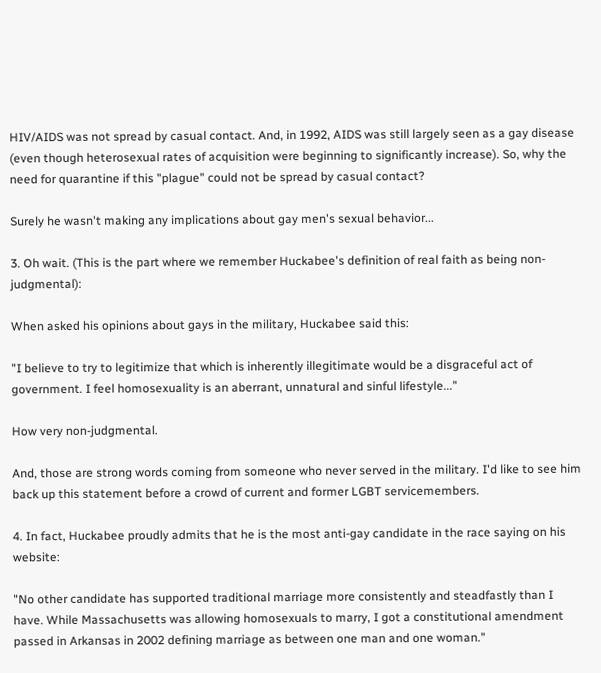HIV/AIDS was not spread by casual contact. And, in 1992, AIDS was still largely seen as a gay disease (even though heterosexual rates of acquisition were beginning to significantly increase). So, why the need for quarantine if this "plague" could not be spread by casual contact?

Surely he wasn't making any implications about gay men's sexual behavior...

3. Oh wait. (This is the part where we remember Huckabee's definition of real faith as being non-judgmental):

When asked his opinions about gays in the military, Huckabee said this:

"I believe to try to legitimize that which is inherently illegitimate would be a disgraceful act of government. I feel homosexuality is an aberrant, unnatural and sinful lifestyle..."

How very non-judgmental.

And, those are strong words coming from someone who never served in the military. I'd like to see him back up this statement before a crowd of current and former LGBT servicemembers.

4. In fact, Huckabee proudly admits that he is the most anti-gay candidate in the race saying on his website:

"No other candidate has supported traditional marriage more consistently and steadfastly than I have. While Massachusetts was allowing homosexuals to marry, I got a constitutional amendment passed in Arkansas in 2002 defining marriage as between one man and one woman."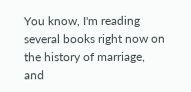You know, I'm reading several books right now on the history of marriage, and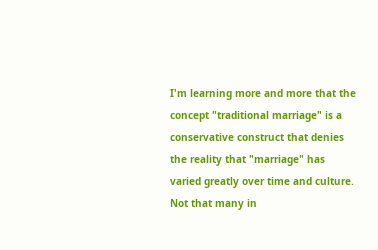I'm learning more and more that the concept "traditional marriage" is a conservative construct that denies the reality that "marriage" has varied greatly over time and culture. Not that many in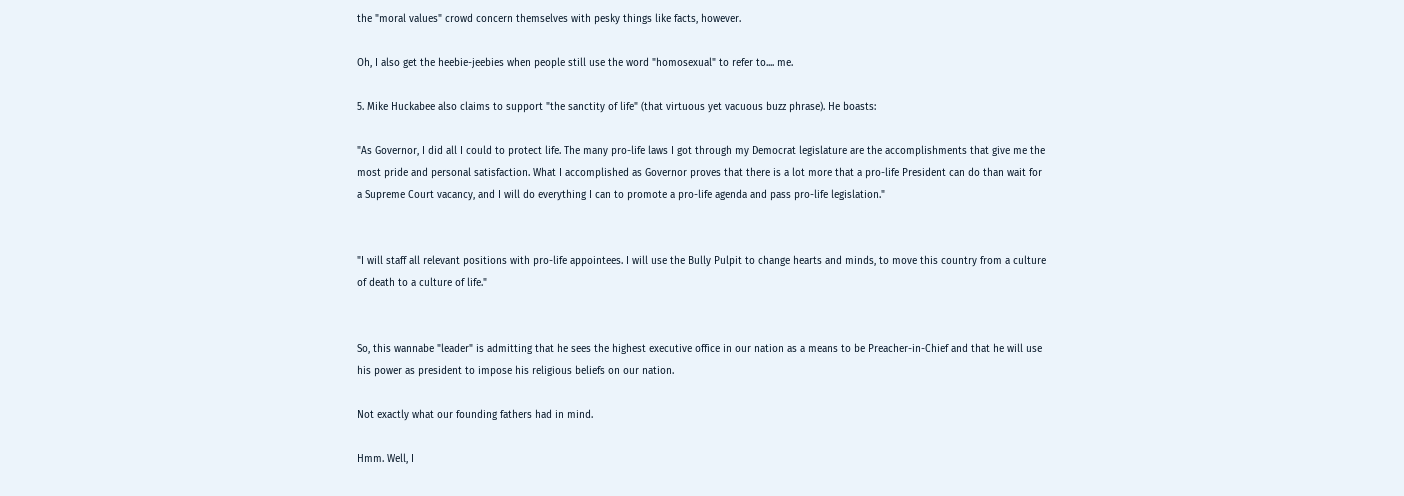the "moral values" crowd concern themselves with pesky things like facts, however.

Oh, I also get the heebie-jeebies when people still use the word "homosexual" to refer to.... me.

5. Mike Huckabee also claims to support "the sanctity of life" (that virtuous yet vacuous buzz phrase). He boasts:

"As Governor, I did all I could to protect life. The many pro-life laws I got through my Democrat legislature are the accomplishments that give me the most pride and personal satisfaction. What I accomplished as Governor proves that there is a lot more that a pro-life President can do than wait for a Supreme Court vacancy, and I will do everything I can to promote a pro-life agenda and pass pro-life legislation."


"I will staff all relevant positions with pro-life appointees. I will use the Bully Pulpit to change hearts and minds, to move this country from a culture of death to a culture of life."


So, this wannabe "leader" is admitting that he sees the highest executive office in our nation as a means to be Preacher-in-Chief and that he will use his power as president to impose his religious beliefs on our nation.

Not exactly what our founding fathers had in mind.

Hmm. Well, I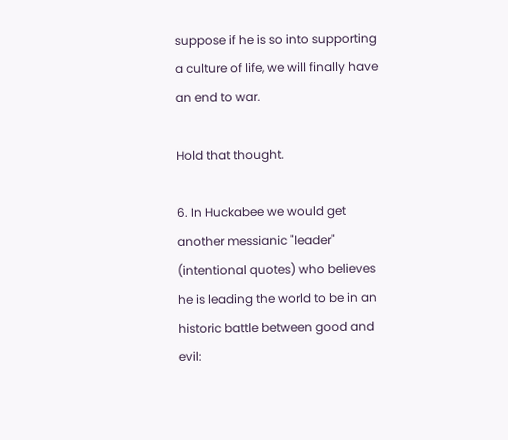suppose if he is so into supporting a culture of life, we will finally have an end to war.

Hold that thought.

6. In Huckabee we would get another messianic "leader" (intentional quotes) who believes he is leading the world to be in an historic battle between good and evil: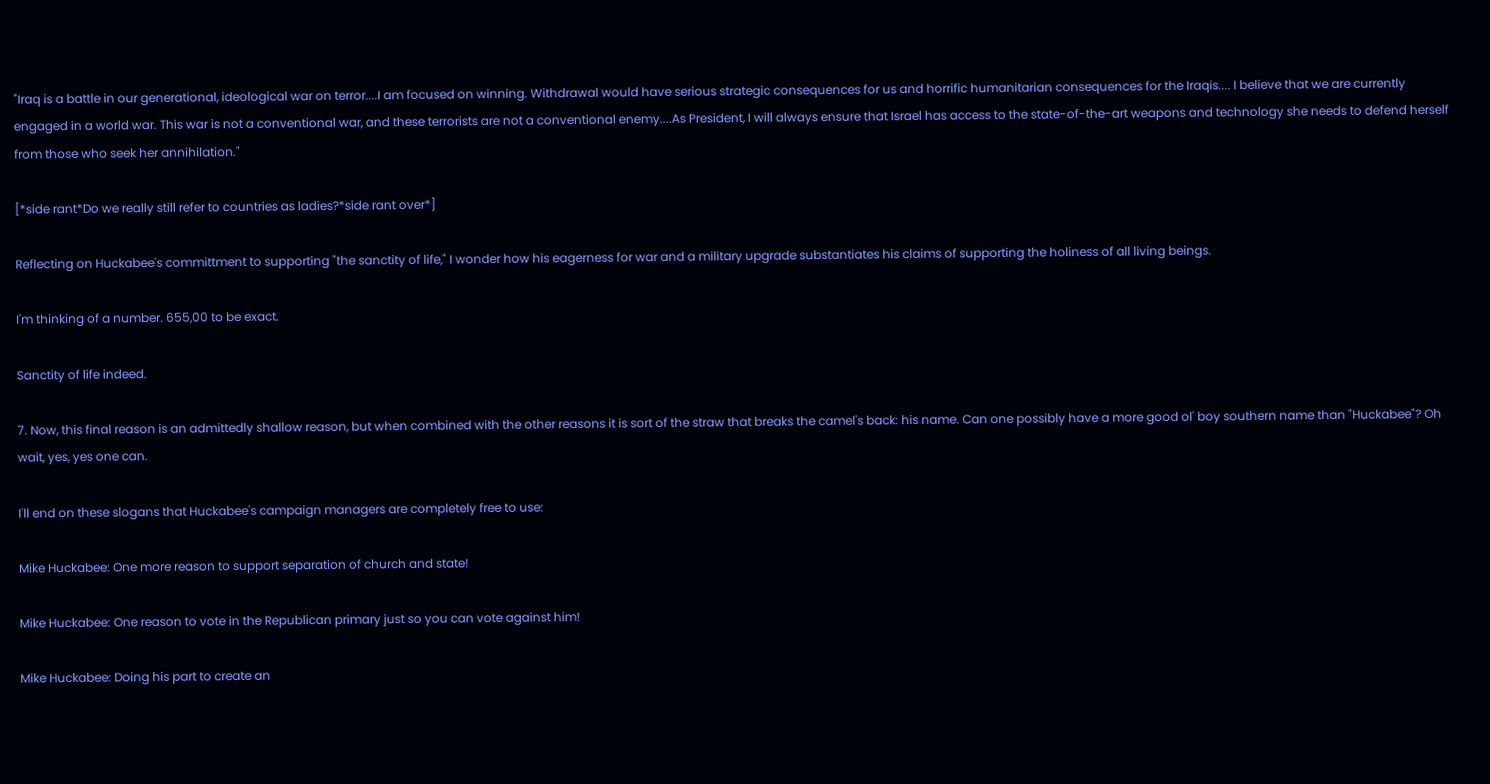"Iraq is a battle in our generational, ideological war on terror....I am focused on winning. Withdrawal would have serious strategic consequences for us and horrific humanitarian consequences for the Iraqis.... I believe that we are currently engaged in a world war. This war is not a conventional war, and these terrorists are not a conventional enemy....As President, I will always ensure that Israel has access to the state-of-the-art weapons and technology she needs to defend herself from those who seek her annihilation."

[*side rant*Do we really still refer to countries as ladies?*side rant over*]

Reflecting on Huckabee's committment to supporting "the sanctity of life," I wonder how his eagerness for war and a military upgrade substantiates his claims of supporting the holiness of all living beings.

I'm thinking of a number. 655,00 to be exact.

Sanctity of life indeed.

7. Now, this final reason is an admittedly shallow reason, but when combined with the other reasons it is sort of the straw that breaks the camel's back: his name. Can one possibly have a more good ol' boy southern name than "Huckabee"? Oh wait, yes, yes one can.

I'll end on these slogans that Huckabee's campaign managers are completely free to use:

Mike Huckabee: One more reason to support separation of church and state!

Mike Huckabee: One reason to vote in the Republican primary just so you can vote against him!

Mike Huckabee: Doing his part to create an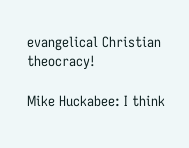evangelical Christian theocracy!

Mike Huckabee: I think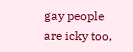gay people are icky too,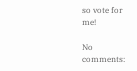so vote for me!

No comments: